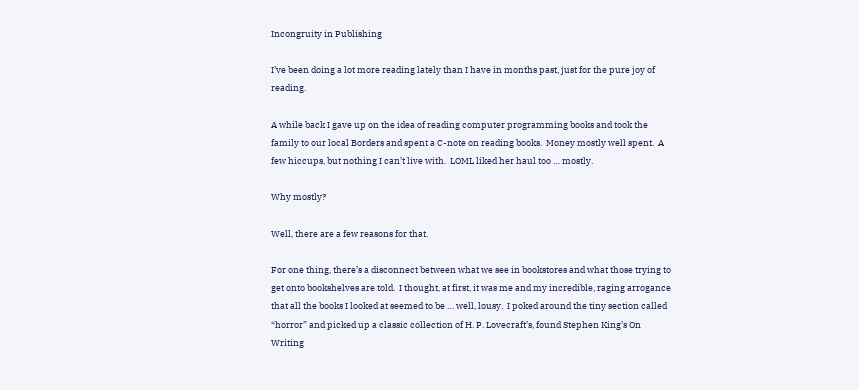Incongruity in Publishing

I’ve been doing a lot more reading lately than I have in months past, just for the pure joy of reading.

A while back I gave up on the idea of reading computer programming books and took the family to our local Borders and spent a C-note on reading books.  Money mostly well spent.  A few hiccups, but nothing I can’t live with.  LOML liked her haul too … mostly.

Why mostly?

Well, there are a few reasons for that.

For one thing, there’s a disconnect between what we see in bookstores and what those trying to get onto bookshelves are told.  I thought, at first, it was me and my incredible, raging arrogance that all the books I looked at seemed to be … well, lousy.  I poked around the tiny section called “horror” and picked up a classic collection of H. P. Lovecraft’s, found Stephen King’s On Writing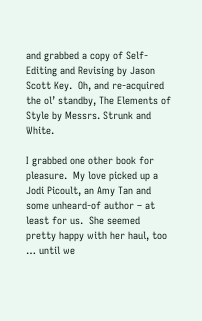and grabbed a copy of Self-Editing and Revising by Jason Scott Key.  Oh, and re-acquired the ol’ standby, The Elements of Style by Messrs. Strunk and White.

I grabbed one other book for pleasure.  My love picked up a Jodi Picoult, an Amy Tan and some unheard-of author – at least for us.  She seemed pretty happy with her haul, too … until we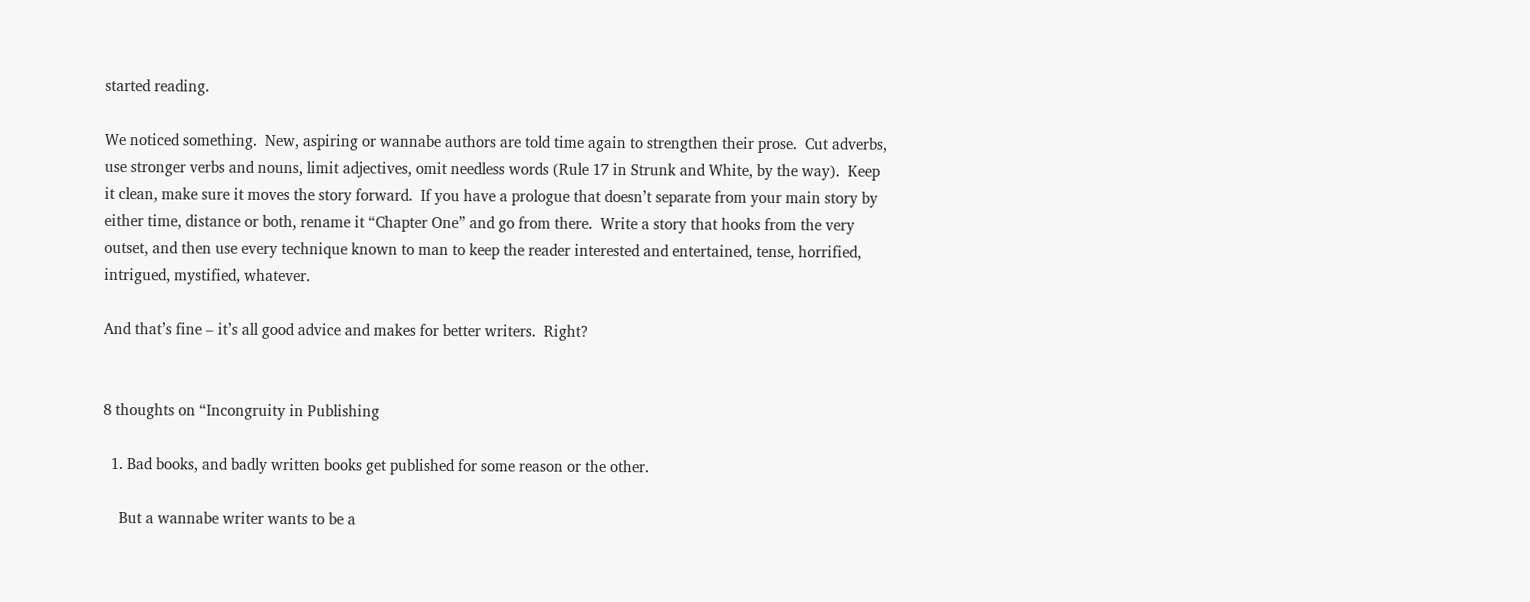started reading.

We noticed something.  New, aspiring or wannabe authors are told time again to strengthen their prose.  Cut adverbs, use stronger verbs and nouns, limit adjectives, omit needless words (Rule 17 in Strunk and White, by the way).  Keep it clean, make sure it moves the story forward.  If you have a prologue that doesn’t separate from your main story by either time, distance or both, rename it “Chapter One” and go from there.  Write a story that hooks from the very outset, and then use every technique known to man to keep the reader interested and entertained, tense, horrified, intrigued, mystified, whatever.

And that’s fine – it’s all good advice and makes for better writers.  Right?


8 thoughts on “Incongruity in Publishing

  1. Bad books, and badly written books get published for some reason or the other.

    But a wannabe writer wants to be a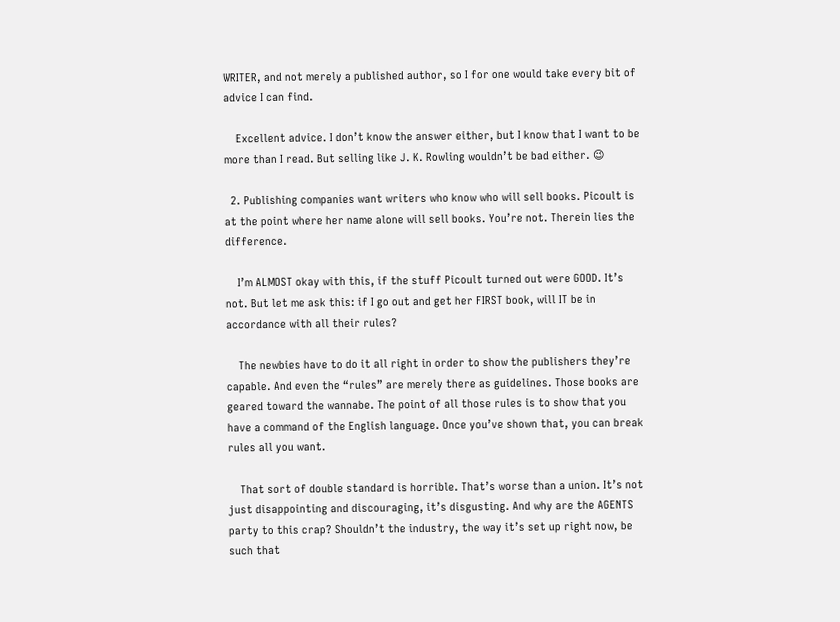WRITER, and not merely a published author, so I for one would take every bit of advice I can find.

    Excellent advice. I don’t know the answer either, but I know that I want to be more than I read. But selling like J. K. Rowling wouldn’t be bad either. 😉

  2. Publishing companies want writers who know who will sell books. Picoult is at the point where her name alone will sell books. You’re not. Therein lies the difference.

    I’m ALMOST okay with this, if the stuff Picoult turned out were GOOD. It’s not. But let me ask this: if I go out and get her FIRST book, will IT be in accordance with all their rules?

    The newbies have to do it all right in order to show the publishers they’re capable. And even the “rules” are merely there as guidelines. Those books are geared toward the wannabe. The point of all those rules is to show that you have a command of the English language. Once you’ve shown that, you can break rules all you want.

    That sort of double standard is horrible. That’s worse than a union. It’s not just disappointing and discouraging, it’s disgusting. And why are the AGENTS party to this crap? Shouldn’t the industry, the way it’s set up right now, be such that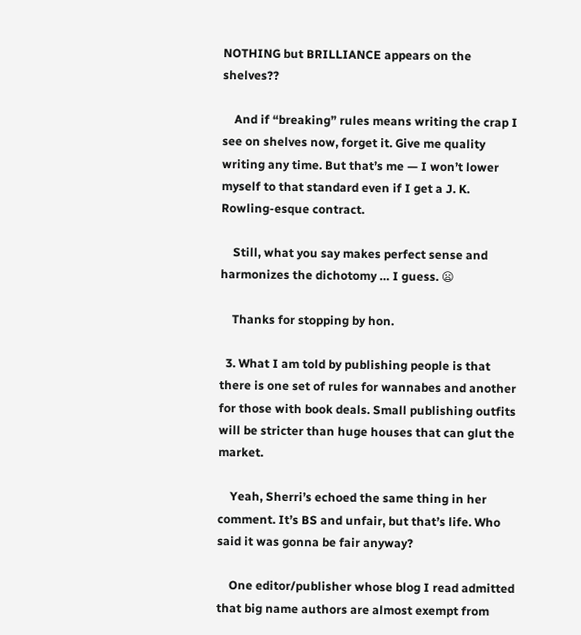NOTHING but BRILLIANCE appears on the shelves??

    And if “breaking” rules means writing the crap I see on shelves now, forget it. Give me quality writing any time. But that’s me — I won’t lower myself to that standard even if I get a J. K. Rowling-esque contract.

    Still, what you say makes perfect sense and harmonizes the dichotomy … I guess. 😦

    Thanks for stopping by hon.

  3. What I am told by publishing people is that there is one set of rules for wannabes and another for those with book deals. Small publishing outfits will be stricter than huge houses that can glut the market.

    Yeah, Sherri’s echoed the same thing in her comment. It’s BS and unfair, but that’s life. Who said it was gonna be fair anyway?

    One editor/publisher whose blog I read admitted that big name authors are almost exempt from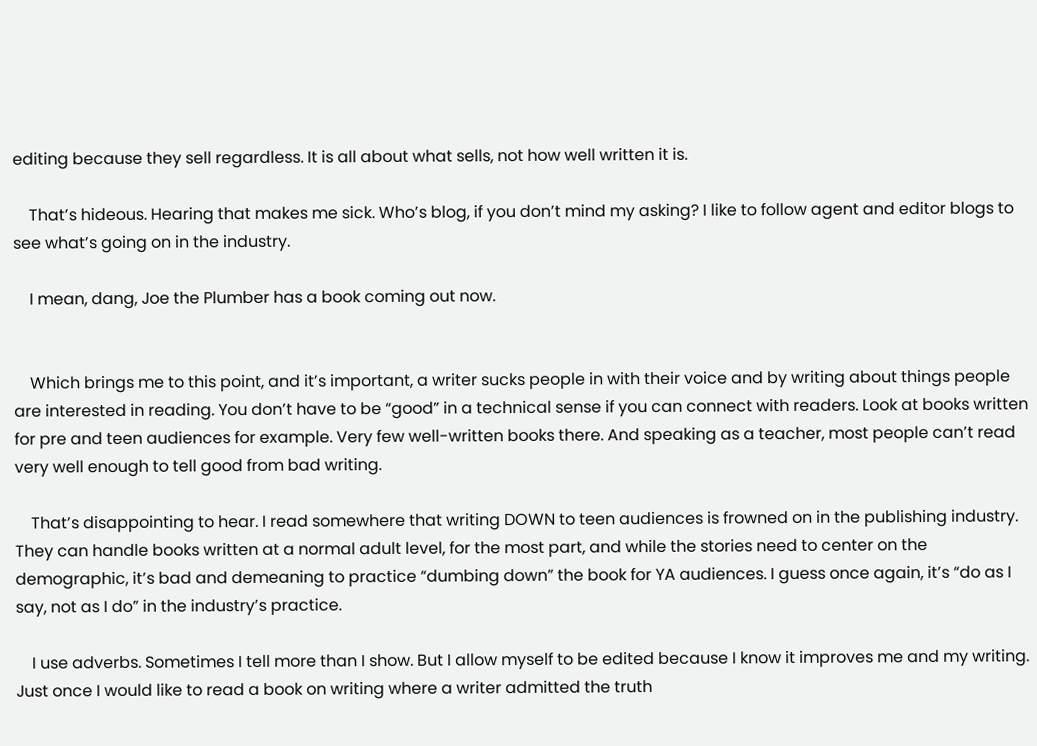editing because they sell regardless. It is all about what sells, not how well written it is.

    That’s hideous. Hearing that makes me sick. Who’s blog, if you don’t mind my asking? I like to follow agent and editor blogs to see what’s going on in the industry.

    I mean, dang, Joe the Plumber has a book coming out now.


    Which brings me to this point, and it’s important, a writer sucks people in with their voice and by writing about things people are interested in reading. You don’t have to be “good” in a technical sense if you can connect with readers. Look at books written for pre and teen audiences for example. Very few well-written books there. And speaking as a teacher, most people can’t read very well enough to tell good from bad writing.

    That’s disappointing to hear. I read somewhere that writing DOWN to teen audiences is frowned on in the publishing industry. They can handle books written at a normal adult level, for the most part, and while the stories need to center on the demographic, it’s bad and demeaning to practice “dumbing down” the book for YA audiences. I guess once again, it’s “do as I say, not as I do” in the industry’s practice.

    I use adverbs. Sometimes I tell more than I show. But I allow myself to be edited because I know it improves me and my writing. Just once I would like to read a book on writing where a writer admitted the truth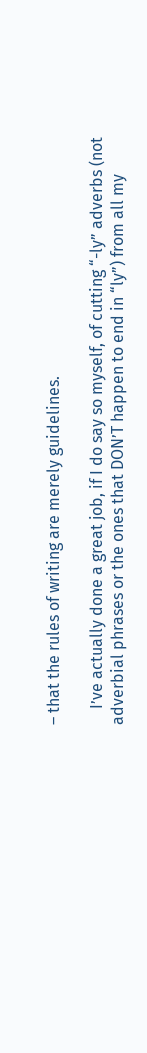– that the rules of writing are merely guidelines.

    I’ve actually done a great job, if I do say so myself, of cutting “-ly” adverbs (not adverbial phrases or the ones that DON’T happen to end in “ly”) from all my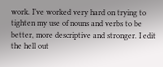work. I’ve worked very hard on trying to tighten my use of nouns and verbs to be better, more descriptive and stronger. I edit the hell out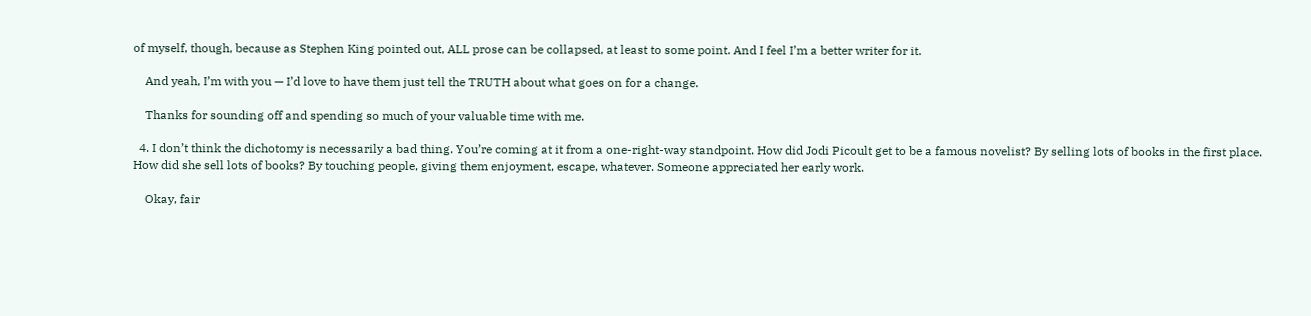of myself, though, because as Stephen King pointed out, ALL prose can be collapsed, at least to some point. And I feel I’m a better writer for it.

    And yeah, I’m with you — I’d love to have them just tell the TRUTH about what goes on for a change.

    Thanks for sounding off and spending so much of your valuable time with me.

  4. I don’t think the dichotomy is necessarily a bad thing. You’re coming at it from a one-right-way standpoint. How did Jodi Picoult get to be a famous novelist? By selling lots of books in the first place. How did she sell lots of books? By touching people, giving them enjoyment, escape, whatever. Someone appreciated her early work.

    Okay, fair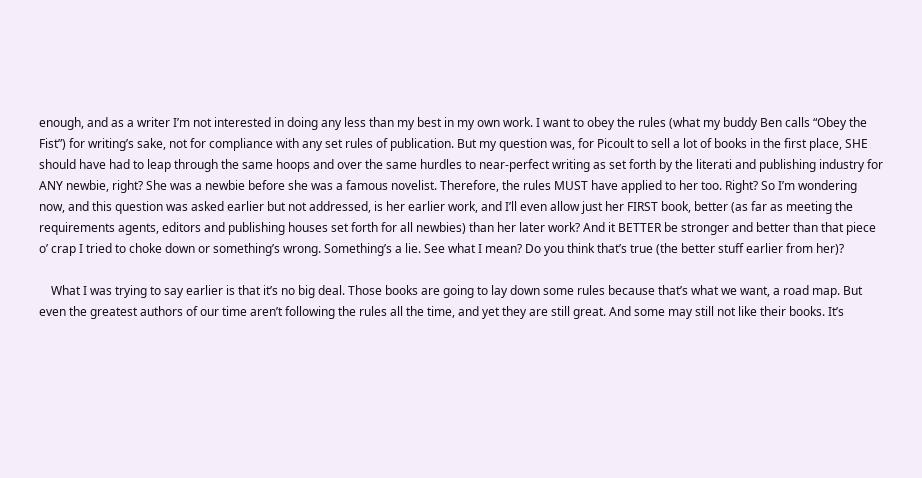enough, and as a writer I’m not interested in doing any less than my best in my own work. I want to obey the rules (what my buddy Ben calls “Obey the Fist”) for writing’s sake, not for compliance with any set rules of publication. But my question was, for Picoult to sell a lot of books in the first place, SHE should have had to leap through the same hoops and over the same hurdles to near-perfect writing as set forth by the literati and publishing industry for ANY newbie, right? She was a newbie before she was a famous novelist. Therefore, the rules MUST have applied to her too. Right? So I’m wondering now, and this question was asked earlier but not addressed, is her earlier work, and I’ll even allow just her FIRST book, better (as far as meeting the requirements agents, editors and publishing houses set forth for all newbies) than her later work? And it BETTER be stronger and better than that piece o’ crap I tried to choke down or something’s wrong. Something’s a lie. See what I mean? Do you think that’s true (the better stuff earlier from her)?

    What I was trying to say earlier is that it’s no big deal. Those books are going to lay down some rules because that’s what we want, a road map. But even the greatest authors of our time aren’t following the rules all the time, and yet they are still great. And some may still not like their books. It’s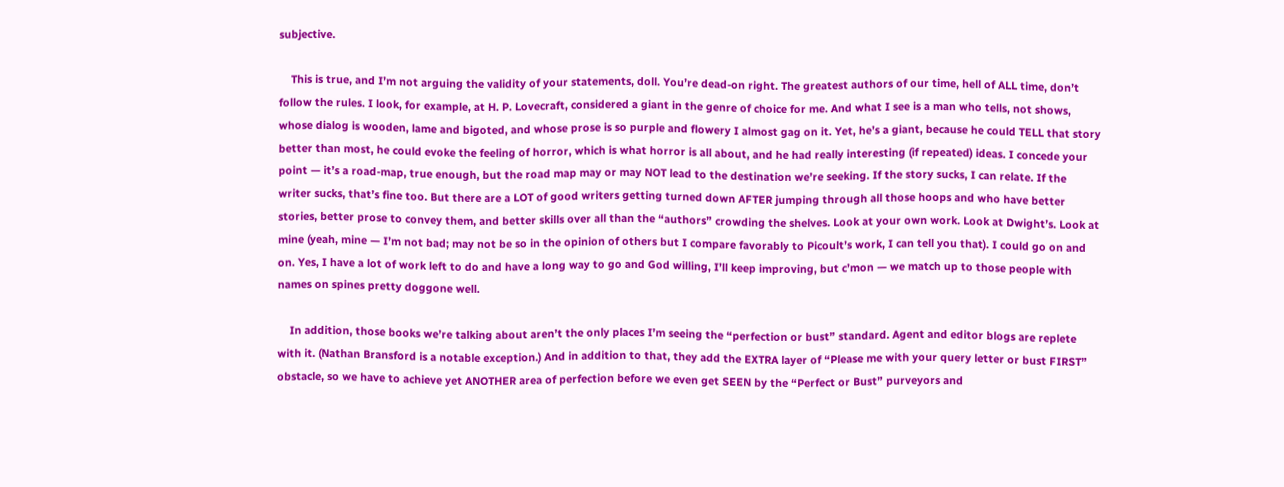subjective.

    This is true, and I’m not arguing the validity of your statements, doll. You’re dead-on right. The greatest authors of our time, hell of ALL time, don’t follow the rules. I look, for example, at H. P. Lovecraft, considered a giant in the genre of choice for me. And what I see is a man who tells, not shows, whose dialog is wooden, lame and bigoted, and whose prose is so purple and flowery I almost gag on it. Yet, he’s a giant, because he could TELL that story better than most, he could evoke the feeling of horror, which is what horror is all about, and he had really interesting (if repeated) ideas. I concede your point — it’s a road-map, true enough, but the road map may or may NOT lead to the destination we’re seeking. If the story sucks, I can relate. If the writer sucks, that’s fine too. But there are a LOT of good writers getting turned down AFTER jumping through all those hoops and who have better stories, better prose to convey them, and better skills over all than the “authors” crowding the shelves. Look at your own work. Look at Dwight’s. Look at mine (yeah, mine — I’m not bad; may not be so in the opinion of others but I compare favorably to Picoult’s work, I can tell you that). I could go on and on. Yes, I have a lot of work left to do and have a long way to go and God willing, I’ll keep improving, but c’mon — we match up to those people with names on spines pretty doggone well.

    In addition, those books we’re talking about aren’t the only places I’m seeing the “perfection or bust” standard. Agent and editor blogs are replete with it. (Nathan Bransford is a notable exception.) And in addition to that, they add the EXTRA layer of “Please me with your query letter or bust FIRST” obstacle, so we have to achieve yet ANOTHER area of perfection before we even get SEEN by the “Perfect or Bust” purveyors and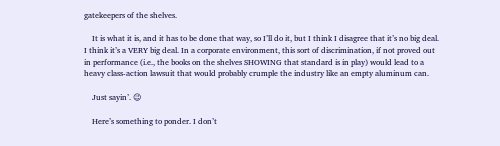gatekeepers of the shelves.

    It is what it is, and it has to be done that way, so I’ll do it, but I think I disagree that it’s no big deal. I think it’s a VERY big deal. In a corporate environment, this sort of discrimination, if not proved out in performance (i.e., the books on the shelves SHOWING that standard is in play) would lead to a heavy class-action lawsuit that would probably crumple the industry like an empty aluminum can.

    Just sayin’. 😉

    Here’s something to ponder. I don’t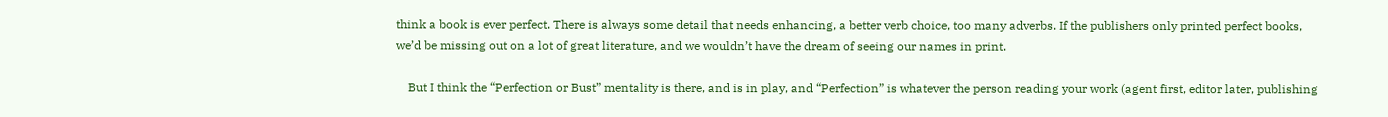think a book is ever perfect. There is always some detail that needs enhancing, a better verb choice, too many adverbs. If the publishers only printed perfect books, we’d be missing out on a lot of great literature, and we wouldn’t have the dream of seeing our names in print.

    But I think the “Perfection or Bust” mentality is there, and is in play, and “Perfection” is whatever the person reading your work (agent first, editor later, publishing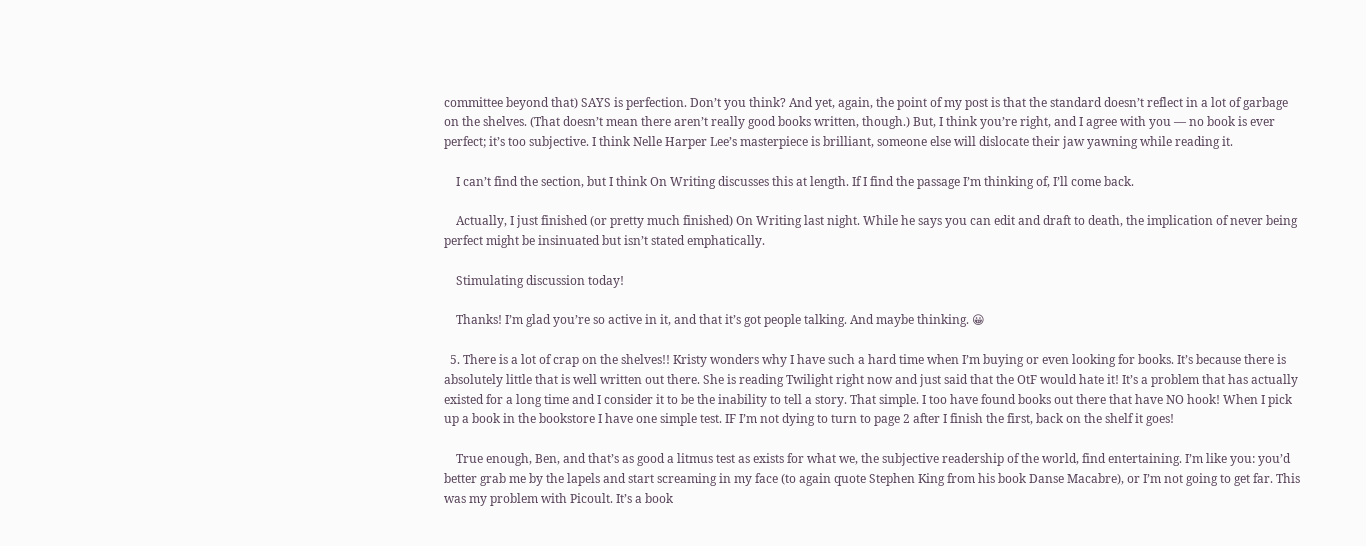committee beyond that) SAYS is perfection. Don’t you think? And yet, again, the point of my post is that the standard doesn’t reflect in a lot of garbage on the shelves. (That doesn’t mean there aren’t really good books written, though.) But, I think you’re right, and I agree with you — no book is ever perfect; it’s too subjective. I think Nelle Harper Lee’s masterpiece is brilliant, someone else will dislocate their jaw yawning while reading it.

    I can’t find the section, but I think On Writing discusses this at length. If I find the passage I’m thinking of, I’ll come back.

    Actually, I just finished (or pretty much finished) On Writing last night. While he says you can edit and draft to death, the implication of never being perfect might be insinuated but isn’t stated emphatically.

    Stimulating discussion today!

    Thanks! I’m glad you’re so active in it, and that it’s got people talking. And maybe thinking. 😀

  5. There is a lot of crap on the shelves!! Kristy wonders why I have such a hard time when I’m buying or even looking for books. It’s because there is absolutely little that is well written out there. She is reading Twilight right now and just said that the OtF would hate it! It’s a problem that has actually existed for a long time and I consider it to be the inability to tell a story. That simple. I too have found books out there that have NO hook! When I pick up a book in the bookstore I have one simple test. IF I’m not dying to turn to page 2 after I finish the first, back on the shelf it goes!

    True enough, Ben, and that’s as good a litmus test as exists for what we, the subjective readership of the world, find entertaining. I’m like you: you’d better grab me by the lapels and start screaming in my face (to again quote Stephen King from his book Danse Macabre), or I’m not going to get far. This was my problem with Picoult. It’s a book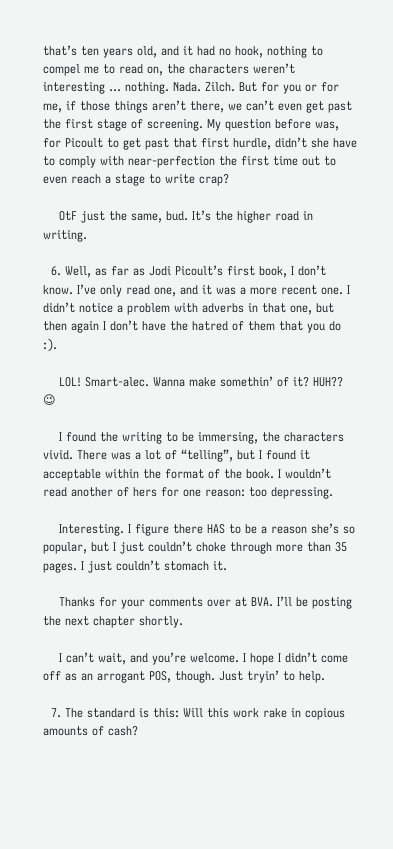that’s ten years old, and it had no hook, nothing to compel me to read on, the characters weren’t interesting … nothing. Nada. Zilch. But for you or for me, if those things aren’t there, we can’t even get past the first stage of screening. My question before was, for Picoult to get past that first hurdle, didn’t she have to comply with near-perfection the first time out to even reach a stage to write crap?

    OtF just the same, bud. It’s the higher road in writing.

  6. Well, as far as Jodi Picoult’s first book, I don’t know. I’ve only read one, and it was a more recent one. I didn’t notice a problem with adverbs in that one, but then again I don’t have the hatred of them that you do :).

    LOL! Smart-alec. Wanna make somethin’ of it? HUH?? 😉

    I found the writing to be immersing, the characters vivid. There was a lot of “telling”, but I found it acceptable within the format of the book. I wouldn’t read another of hers for one reason: too depressing.

    Interesting. I figure there HAS to be a reason she’s so popular, but I just couldn’t choke through more than 35 pages. I just couldn’t stomach it.

    Thanks for your comments over at BVA. I’ll be posting the next chapter shortly.

    I can’t wait, and you’re welcome. I hope I didn’t come off as an arrogant POS, though. Just tryin’ to help.

  7. The standard is this: Will this work rake in copious amounts of cash?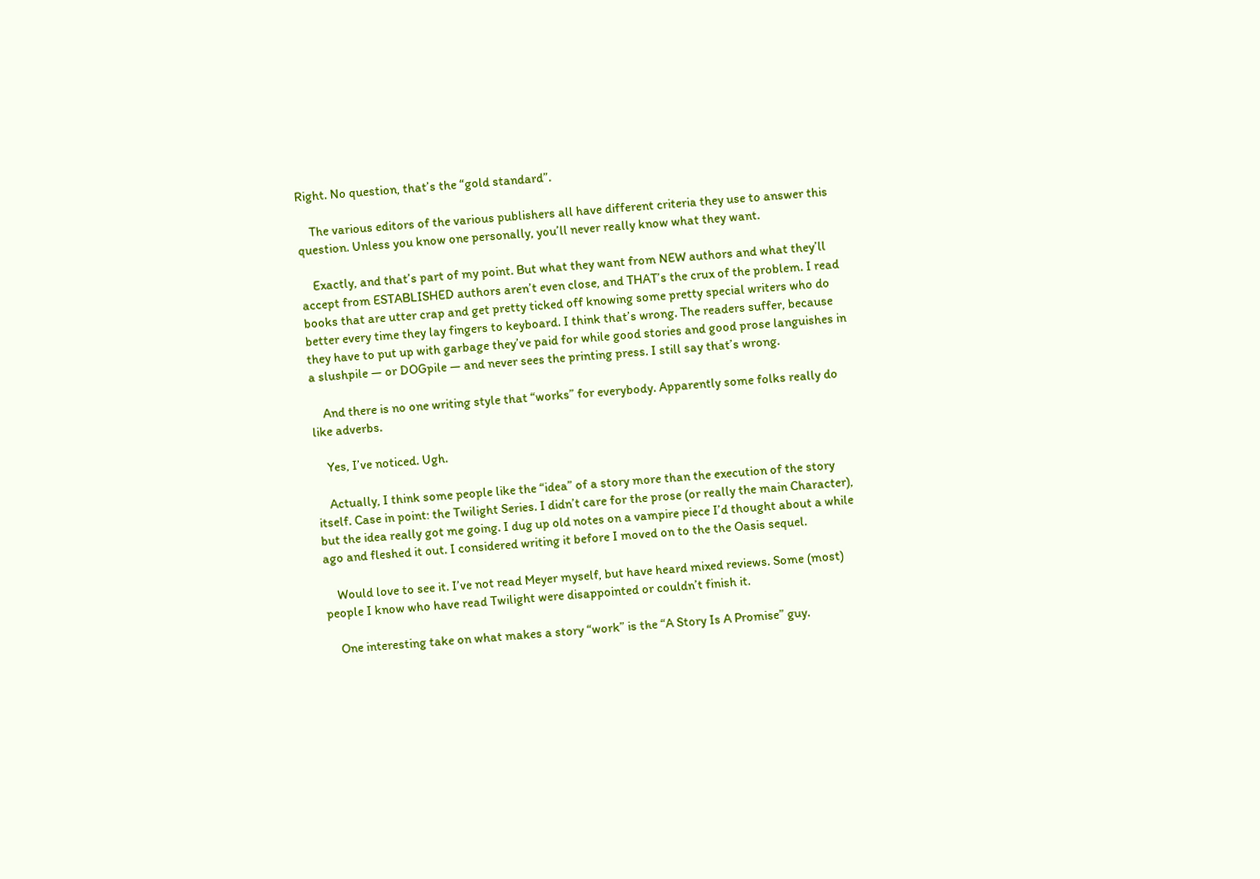Right. No question, that’s the “gold standard”.

    The various editors of the various publishers all have different criteria they use to answer this question. Unless you know one personally, you’ll never really know what they want.

    Exactly, and that’s part of my point. But what they want from NEW authors and what they’ll accept from ESTABLISHED authors aren’t even close, and THAT’s the crux of the problem. I read books that are utter crap and get pretty ticked off knowing some pretty special writers who do better every time they lay fingers to keyboard. I think that’s wrong. The readers suffer, because they have to put up with garbage they’ve paid for while good stories and good prose languishes in a slushpile — or DOGpile — and never sees the printing press. I still say that’s wrong.

    And there is no one writing style that “works” for everybody. Apparently some folks really do like adverbs.

    Yes, I’ve noticed. Ugh.

    Actually, I think some people like the “idea” of a story more than the execution of the story itself. Case in point: the Twilight Series. I didn’t care for the prose (or really the main Character), but the idea really got me going. I dug up old notes on a vampire piece I’d thought about a while ago and fleshed it out. I considered writing it before I moved on to the the Oasis sequel.

    Would love to see it. I’ve not read Meyer myself, but have heard mixed reviews. Some (most) people I know who have read Twilight were disappointed or couldn’t finish it.

    One interesting take on what makes a story “work” is the “A Story Is A Promise” guy.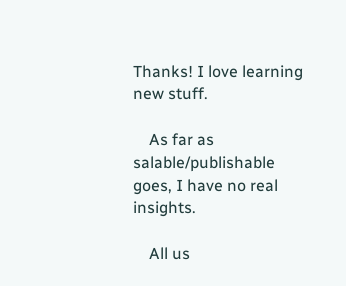Thanks! I love learning new stuff.

    As far as salable/publishable goes, I have no real insights.

    All us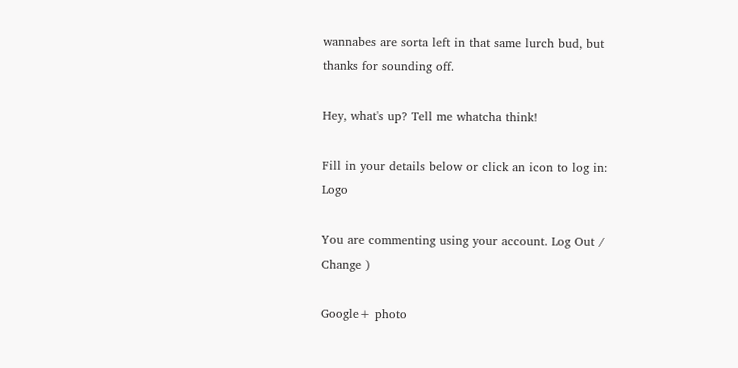wannabes are sorta left in that same lurch bud, but thanks for sounding off.

Hey, what's up? Tell me whatcha think!

Fill in your details below or click an icon to log in: Logo

You are commenting using your account. Log Out /  Change )

Google+ photo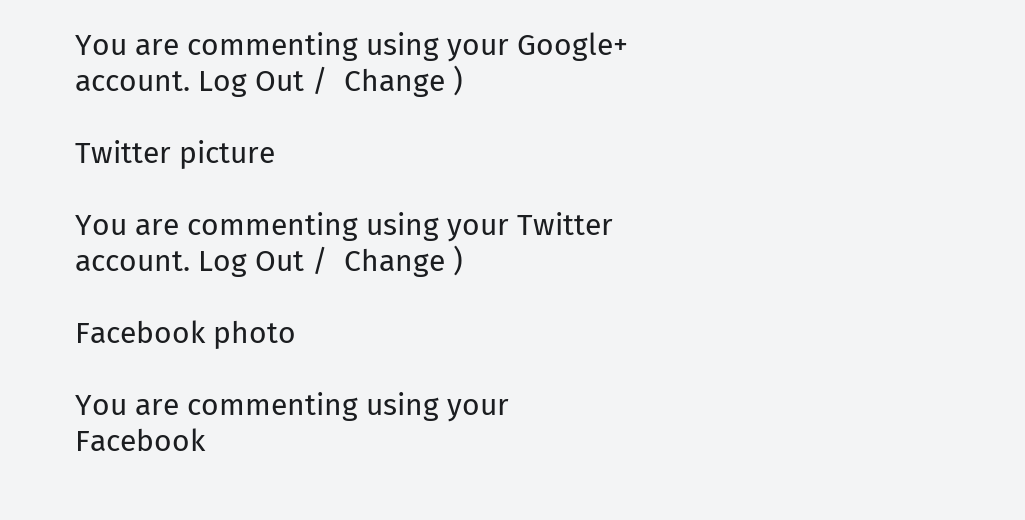You are commenting using your Google+ account. Log Out /  Change )

Twitter picture

You are commenting using your Twitter account. Log Out /  Change )

Facebook photo

You are commenting using your Facebook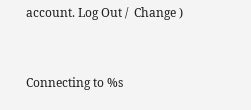account. Log Out /  Change )


Connecting to %s